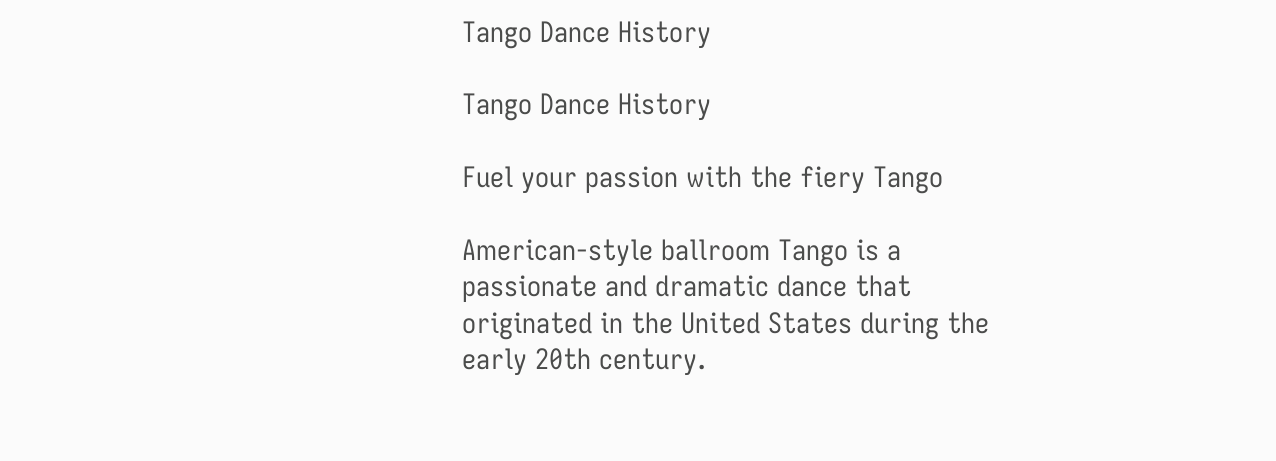Tango Dance History

Tango Dance History

Fuel your passion with the fiery Tango

American-style ballroom Tango is a passionate and dramatic dance that originated in the United States during the early 20th century.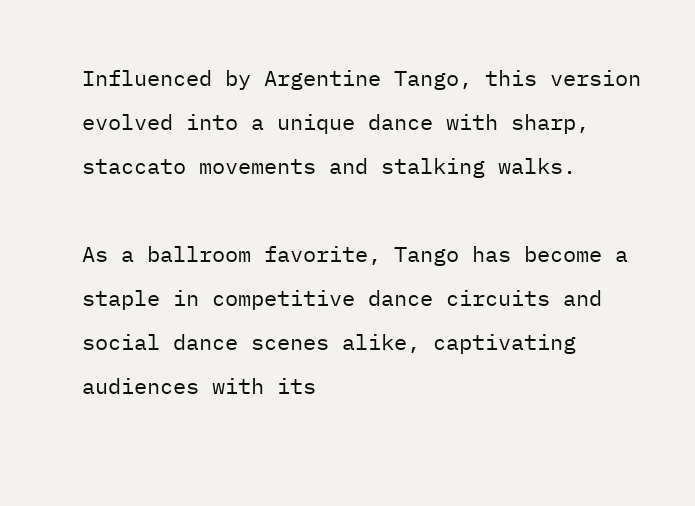Influenced by Argentine Tango, this version evolved into a unique dance with sharp, staccato movements and stalking walks.

As a ballroom favorite, Tango has become a staple in competitive dance circuits and social dance scenes alike, captivating audiences with its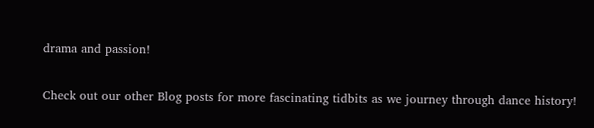drama and passion!

Check out our other Blog posts for more fascinating tidbits as we journey through dance history!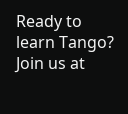Ready to learn Tango? Join us at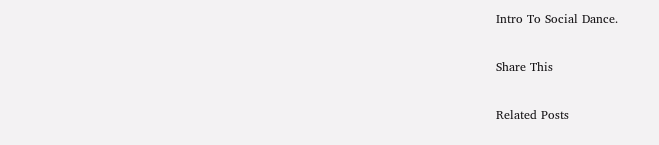Intro To Social Dance.

Share This

Related Posts